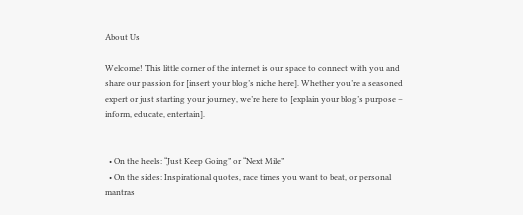About Us

Welcome! This little corner of the internet is our space to connect with you and share our passion for [insert your blog’s niche here]. Whether you’re a seasoned expert or just starting your journey, we’re here to [explain your blog’s purpose – inform, educate, entertain].


  • On the heels: “Just Keep Going” or “Next Mile”
  • On the sides: Inspirational quotes, race times you want to beat, or personal mantras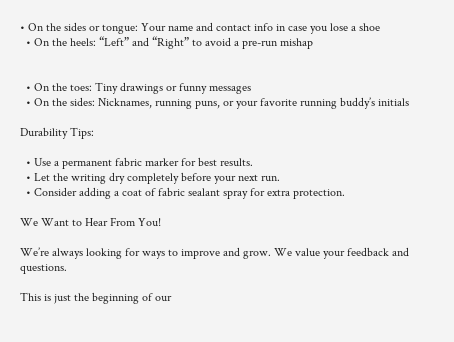• On the sides or tongue: Your name and contact info in case you lose a shoe
  • On the heels: “Left” and “Right” to avoid a pre-run mishap


  • On the toes: Tiny drawings or funny messages
  • On the sides: Nicknames, running puns, or your favorite running buddy’s initials

Durability Tips:

  • Use a permanent fabric marker for best results.
  • Let the writing dry completely before your next run.
  • Consider adding a coat of fabric sealant spray for extra protection.

We Want to Hear From You!

We’re always looking for ways to improve and grow. We value your feedback and questions.

This is just the beginning of our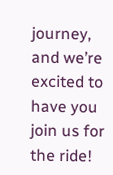journey, and we’re excited to have you join us for the ride!